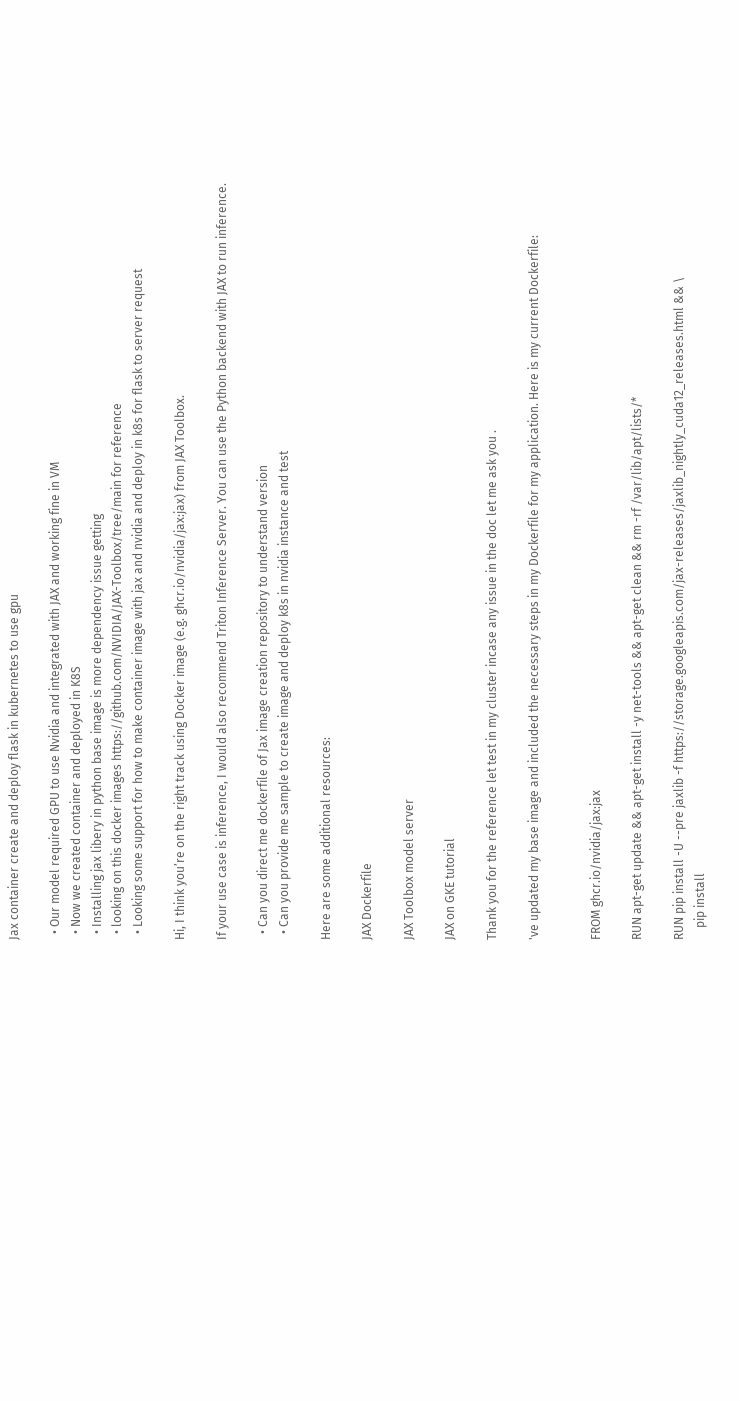Jax container create and deploy flask in kubernetes to use gpu

  • Our model required GPU to use Nvidia and integrated with JAX and working fine in VM
  • Now we created container and deployed in K8S
  • Installing jax libery in python base image is more dependency issue getting
  • looking on this docker images https://github.com/NVIDIA/JAX-Toolbox/tree/main for reference
  • Looking some support for how to make container image with jax and nvidia and deploy in k8s for flask to server request

Hi, I think you’re on the right track using Docker image (e.g. ghcr.io/nvidia/jax:jax) from JAX Toolbox.

If your use case is inference, I would also recommend Triton Inference Server. You can use the Python backend with JAX to run inference.

  • Can you direct me dockerfile of Jax image creation repository to understand version
  • Can you provide me sample to create image and deploy k8s in nvidia instance and test

Here are some additional resources:

JAX Dockerfile

JAX Toolbox model server

JAX on GKE tutorial

Thank you for the reference let test in my cluster incase any issue in the doc let me ask you .

've updated my base image and included the necessary steps in my Dockerfile for my application. Here is my current Dockerfile:


FROM ghcr.io/nvidia/jax:jax

RUN apt-get update && apt-get install -y net-tools && apt-get clean && rm -rf /var/lib/apt/lists/*

RUN pip install -U --pre jaxlib -f https://storage.googleapis.com/jax-releases/jaxlib_nightly_cuda12_releases.html && \
    pip install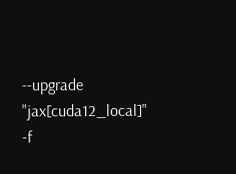--upgrade "jax[cuda12_local]" -f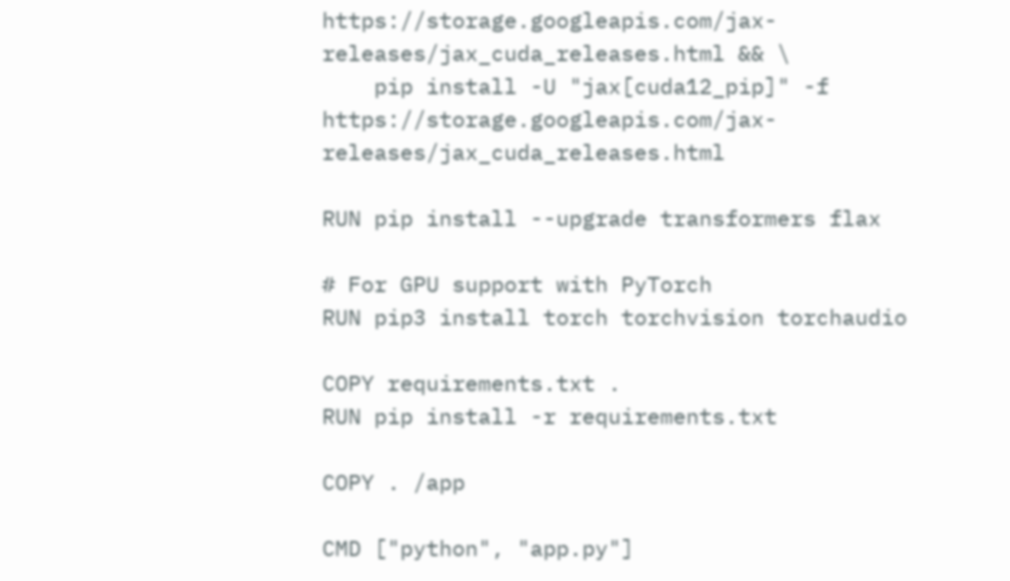https://storage.googleapis.com/jax-releases/jax_cuda_releases.html && \
    pip install -U "jax[cuda12_pip]" -f https://storage.googleapis.com/jax-releases/jax_cuda_releases.html

RUN pip install --upgrade transformers flax

# For GPU support with PyTorch
RUN pip3 install torch torchvision torchaudio

COPY requirements.txt .
RUN pip install -r requirements.txt

COPY . /app

CMD ["python", "app.py"]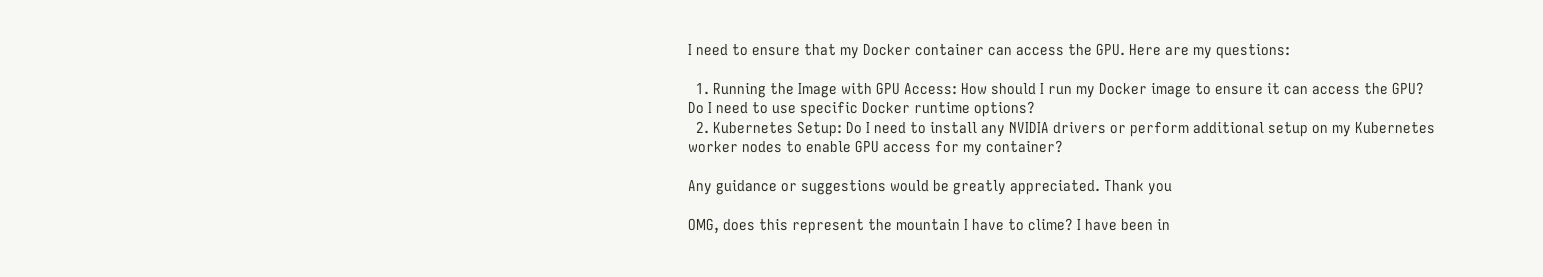I need to ensure that my Docker container can access the GPU. Here are my questions:

  1. Running the Image with GPU Access: How should I run my Docker image to ensure it can access the GPU? Do I need to use specific Docker runtime options?
  2. Kubernetes Setup: Do I need to install any NVIDIA drivers or perform additional setup on my Kubernetes worker nodes to enable GPU access for my container?

Any guidance or suggestions would be greatly appreciated. Thank you

OMG, does this represent the mountain I have to clime? I have been in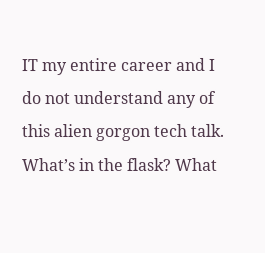IT my entire career and I do not understand any of this alien gorgon tech talk. What’s in the flask? What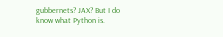gubbernets? JAX? But I do know what Python is.